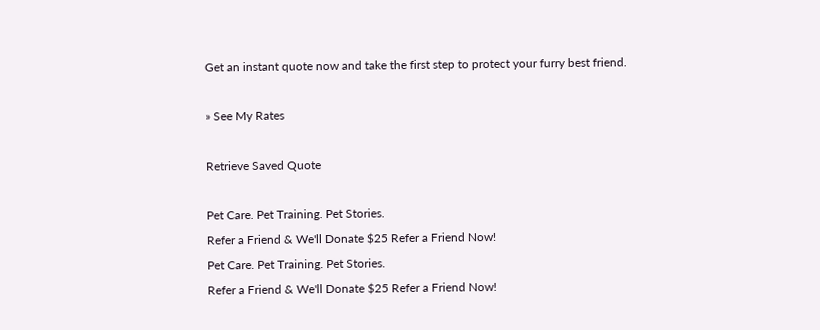Get an instant quote now and take the first step to protect your furry best friend.

» See My Rates

Retrieve Saved Quote

Pet Care. Pet Training. Pet Stories.
Refer a Friend & We'll Donate $25 Refer a Friend Now!
Pet Care. Pet Training. Pet Stories.
Refer a Friend & We'll Donate $25 Refer a Friend Now!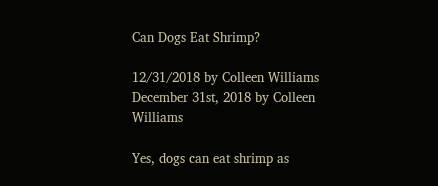Can Dogs Eat Shrimp?

12/31/2018 by Colleen Williams
December 31st, 2018 by Colleen Williams

Yes, dogs can eat shrimp as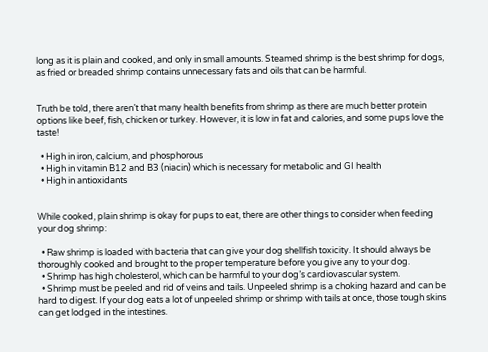long as it is plain and cooked, and only in small amounts. Steamed shrimp is the best shrimp for dogs, as fried or breaded shrimp contains unnecessary fats and oils that can be harmful.


Truth be told, there aren’t that many health benefits from shrimp as there are much better protein options like beef, fish, chicken or turkey. However, it is low in fat and calories, and some pups love the taste!

  • High in iron, calcium, and phosphorous
  • High in vitamin B12 and B3 (niacin) which is necessary for metabolic and GI health
  • High in antioxidants


While cooked, plain shrimp is okay for pups to eat, there are other things to consider when feeding your dog shrimp:

  • Raw shrimp is loaded with bacteria that can give your dog shellfish toxicity. It should always be thoroughly cooked and brought to the proper temperature before you give any to your dog.
  • Shrimp has high cholesterol, which can be harmful to your dog’s cardiovascular system.
  • Shrimp must be peeled and rid of veins and tails. Unpeeled shrimp is a choking hazard and can be hard to digest. If your dog eats a lot of unpeeled shrimp or shrimp with tails at once, those tough skins can get lodged in the intestines.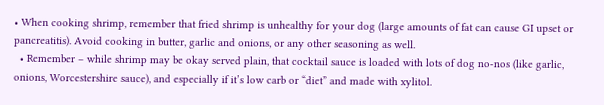• When cooking shrimp, remember that fried shrimp is unhealthy for your dog (large amounts of fat can cause GI upset or pancreatitis). Avoid cooking in butter, garlic and onions, or any other seasoning as well.
  • Remember – while shrimp may be okay served plain, that cocktail sauce is loaded with lots of dog no-nos (like garlic, onions, Worcestershire sauce), and especially if it’s low carb or “diet” and made with xylitol.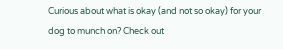Curious about what is okay (and not so okay) for your dog to munch on? Check out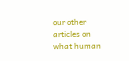our other articles on what human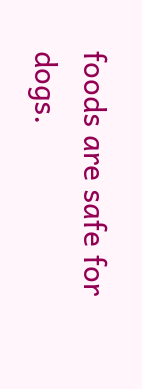foods are safe for dogs.